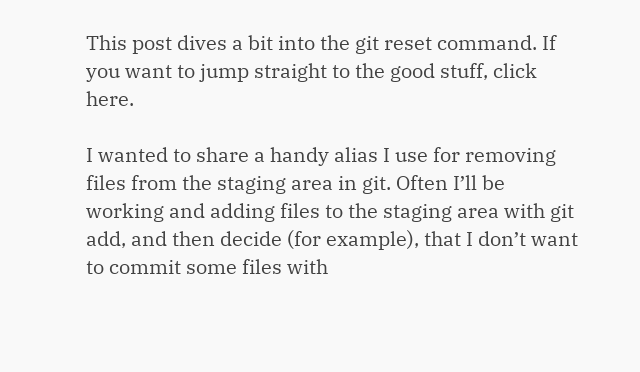This post dives a bit into the git reset command. If you want to jump straight to the good stuff, click here.

I wanted to share a handy alias I use for removing files from the staging area in git. Often I’ll be working and adding files to the staging area with git add, and then decide (for example), that I don’t want to commit some files with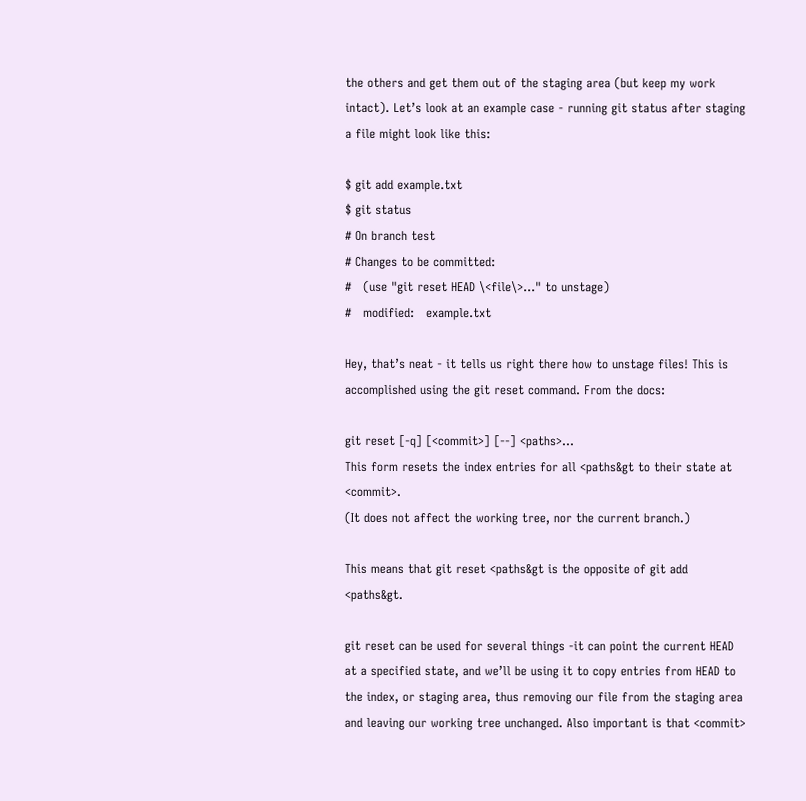the others and get them out of the staging area (but keep my work intact). Let’s look at an example case - running git status after staging a file might look like this:

$ git add example.txt
$ git status
# On branch test
# Changes to be committed:
#   (use "git reset HEAD \<file\>..." to unstage)
#   modified:   example.txt

Hey, that’s neat - it tells us right there how to unstage files! This is accomplished using the git reset command. From the docs:

git reset [-q] [<commit>] [--] <paths>…
This form resets the index entries for all <paths&gt to their state at <commit>.
(It does not affect the working tree, nor the current branch.)

This means that git reset <paths&gt is the opposite of git add <paths&gt.

git reset can be used for several things -it can point the current HEAD at a specified state, and we’ll be using it to copy entries from HEAD to the index, or staging area, thus removing our file from the staging area and leaving our working tree unchanged. Also important is that <commit>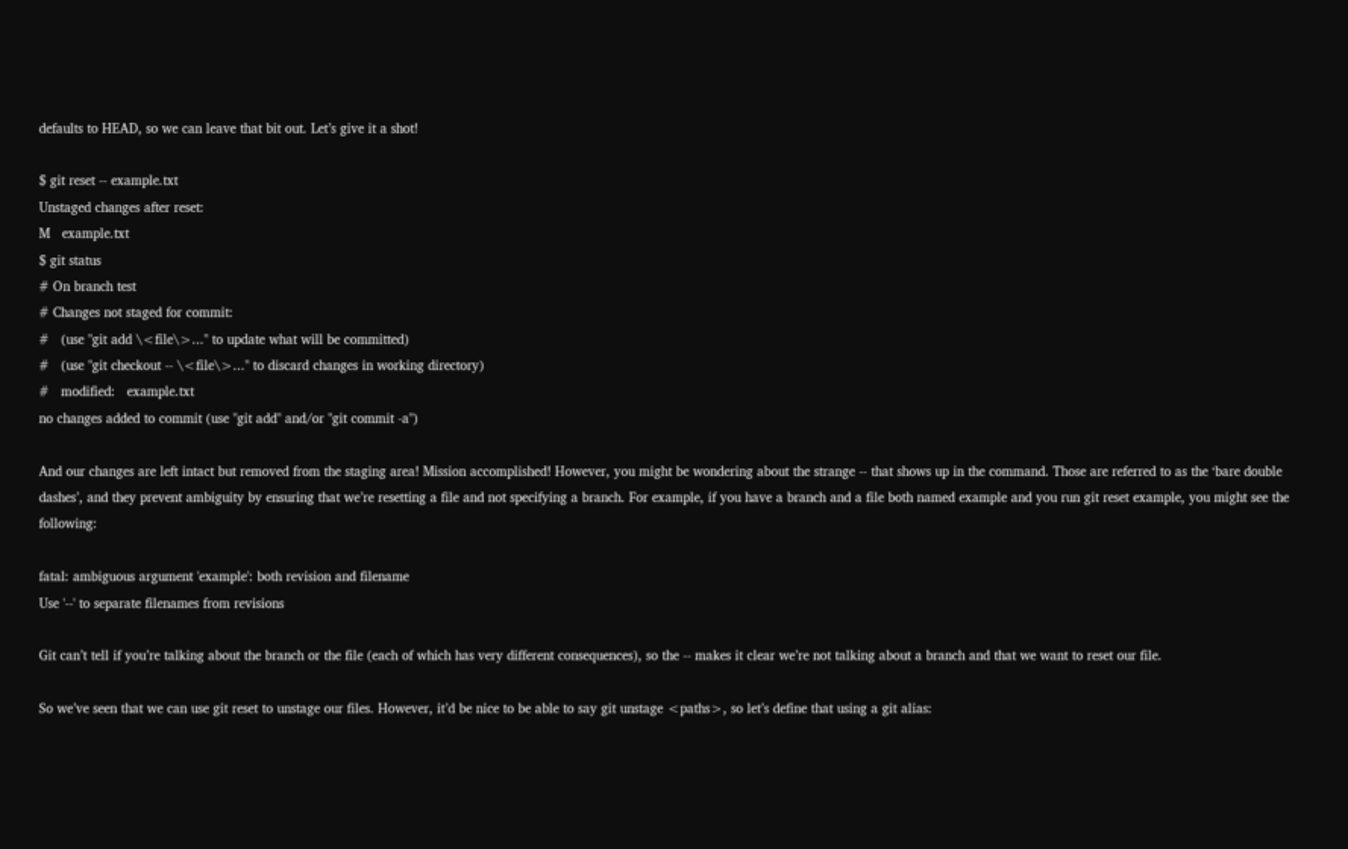defaults to HEAD, so we can leave that bit out. Let’s give it a shot!

$ git reset -- example.txt
Unstaged changes after reset:
M   example.txt
$ git status
# On branch test
# Changes not staged for commit:
#   (use "git add \<file\>..." to update what will be committed)
#   (use "git checkout -- \<file\>..." to discard changes in working directory)
#   modified:   example.txt
no changes added to commit (use "git add" and/or "git commit -a")

And our changes are left intact but removed from the staging area! Mission accomplished! However, you might be wondering about the strange -- that shows up in the command. Those are referred to as the ‘bare double dashes’, and they prevent ambiguity by ensuring that we’re resetting a file and not specifying a branch. For example, if you have a branch and a file both named example and you run git reset example, you might see the following:

fatal: ambiguous argument 'example': both revision and filename
Use '--' to separate filenames from revisions

Git can’t tell if you’re talking about the branch or the file (each of which has very different consequences), so the -- makes it clear we’re not talking about a branch and that we want to reset our file.

So we’ve seen that we can use git reset to unstage our files. However, it’d be nice to be able to say git unstage <paths>, so let’s define that using a git alias: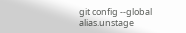git config --global alias.unstage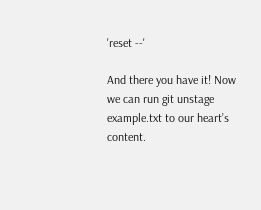'reset --'

And there you have it! Now we can run git unstage example.txt to our heart’s content.